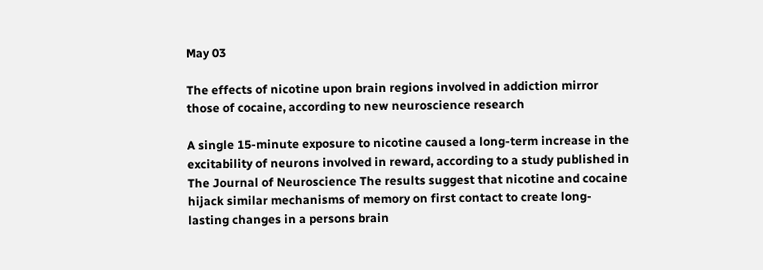May 03

The effects of nicotine upon brain regions involved in addiction mirror those of cocaine, according to new neuroscience research

A single 15-minute exposure to nicotine caused a long-term increase in the excitability of neurons involved in reward, according to a study published in The Journal of Neuroscience The results suggest that nicotine and cocaine hijack similar mechanisms of memory on first contact to create long-lasting changes in a persons brain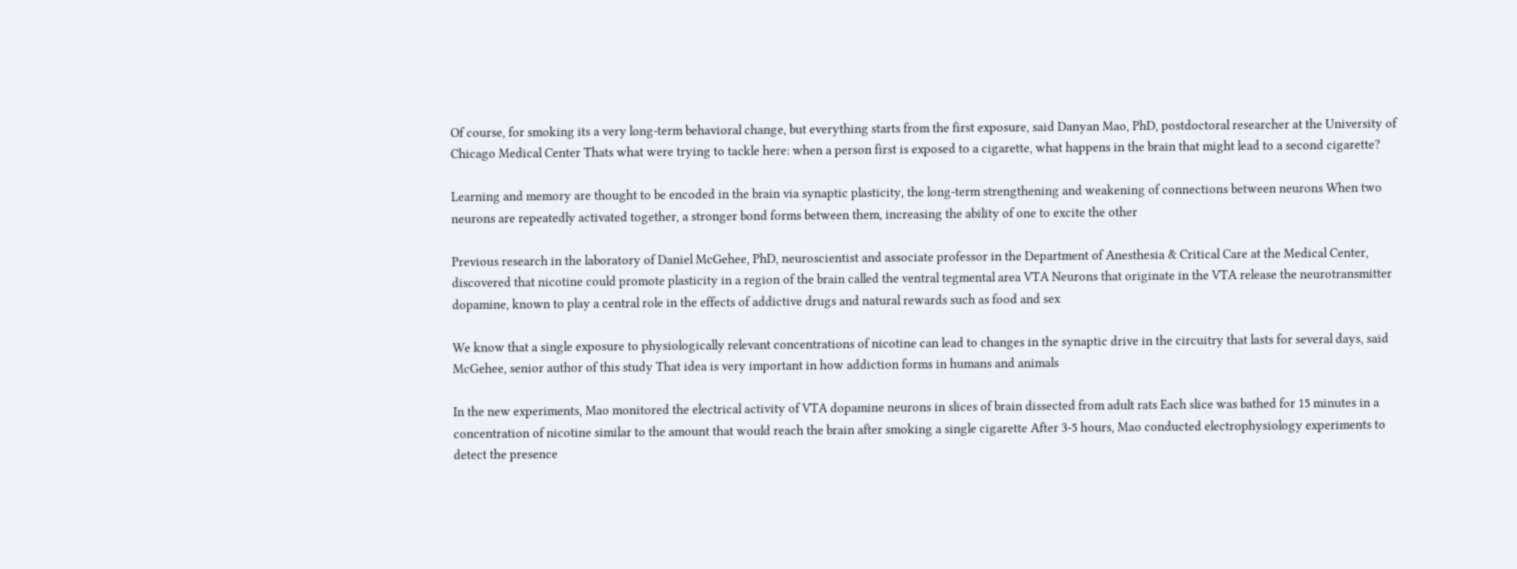Of course, for smoking its a very long-term behavioral change, but everything starts from the first exposure, said Danyan Mao, PhD, postdoctoral researcher at the University of Chicago Medical Center Thats what were trying to tackle here: when a person first is exposed to a cigarette, what happens in the brain that might lead to a second cigarette?

Learning and memory are thought to be encoded in the brain via synaptic plasticity, the long-term strengthening and weakening of connections between neurons When two neurons are repeatedly activated together, a stronger bond forms between them, increasing the ability of one to excite the other

Previous research in the laboratory of Daniel McGehee, PhD, neuroscientist and associate professor in the Department of Anesthesia & Critical Care at the Medical Center, discovered that nicotine could promote plasticity in a region of the brain called the ventral tegmental area VTA Neurons that originate in the VTA release the neurotransmitter dopamine, known to play a central role in the effects of addictive drugs and natural rewards such as food and sex

We know that a single exposure to physiologically relevant concentrations of nicotine can lead to changes in the synaptic drive in the circuitry that lasts for several days, said McGehee, senior author of this study That idea is very important in how addiction forms in humans and animals

In the new experiments, Mao monitored the electrical activity of VTA dopamine neurons in slices of brain dissected from adult rats Each slice was bathed for 15 minutes in a concentration of nicotine similar to the amount that would reach the brain after smoking a single cigarette After 3-5 hours, Mao conducted electrophysiology experiments to detect the presence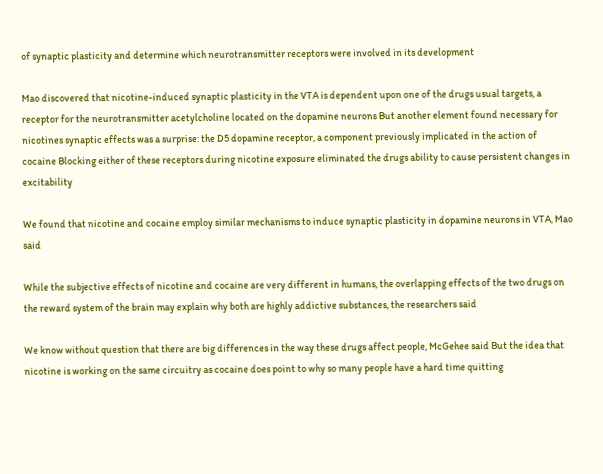of synaptic plasticity and determine which neurotransmitter receptors were involved in its development

Mao discovered that nicotine-induced synaptic plasticity in the VTA is dependent upon one of the drugs usual targets, a receptor for the neurotransmitter acetylcholine located on the dopamine neurons But another element found necessary for nicotines synaptic effects was a surprise: the D5 dopamine receptor, a component previously implicated in the action of cocaine Blocking either of these receptors during nicotine exposure eliminated the drugs ability to cause persistent changes in excitability

We found that nicotine and cocaine employ similar mechanisms to induce synaptic plasticity in dopamine neurons in VTA, Mao said

While the subjective effects of nicotine and cocaine are very different in humans, the overlapping effects of the two drugs on the reward system of the brain may explain why both are highly addictive substances, the researchers said

We know without question that there are big differences in the way these drugs affect people, McGehee said But the idea that nicotine is working on the same circuitry as cocaine does point to why so many people have a hard time quitting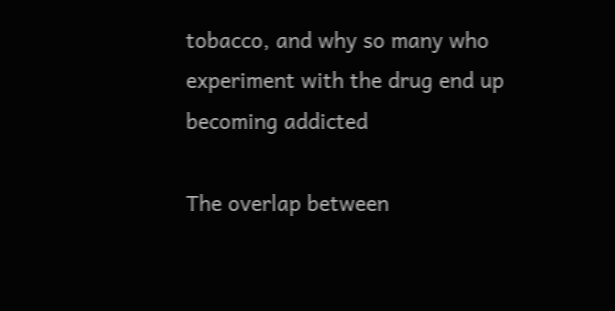tobacco, and why so many who experiment with the drug end up becoming addicted

The overlap between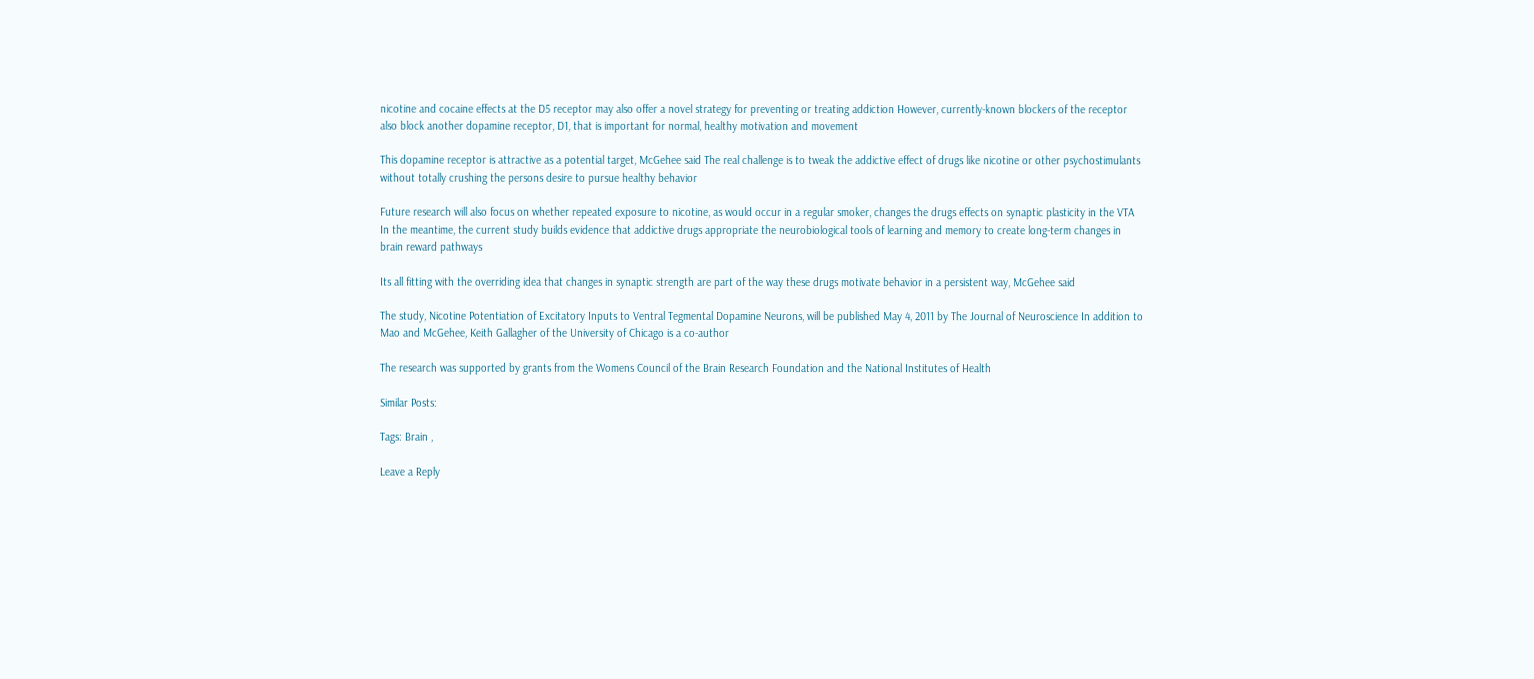nicotine and cocaine effects at the D5 receptor may also offer a novel strategy for preventing or treating addiction However, currently-known blockers of the receptor also block another dopamine receptor, D1, that is important for normal, healthy motivation and movement

This dopamine receptor is attractive as a potential target, McGehee said The real challenge is to tweak the addictive effect of drugs like nicotine or other psychostimulants without totally crushing the persons desire to pursue healthy behavior

Future research will also focus on whether repeated exposure to nicotine, as would occur in a regular smoker, changes the drugs effects on synaptic plasticity in the VTA In the meantime, the current study builds evidence that addictive drugs appropriate the neurobiological tools of learning and memory to create long-term changes in brain reward pathways

Its all fitting with the overriding idea that changes in synaptic strength are part of the way these drugs motivate behavior in a persistent way, McGehee said

The study, Nicotine Potentiation of Excitatory Inputs to Ventral Tegmental Dopamine Neurons, will be published May 4, 2011 by The Journal of Neuroscience In addition to Mao and McGehee, Keith Gallagher of the University of Chicago is a co-author

The research was supported by grants from the Womens Council of the Brain Research Foundation and the National Institutes of Health

Similar Posts:

Tags: Brain ,

Leave a Reply